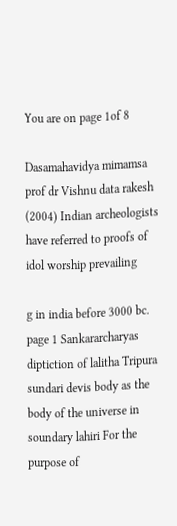You are on page 1of 8

Dasamahavidya mimamsa prof dr Vishnu data rakesh (2004) Indian archeologists have referred to proofs of idol worship prevailing

g in india before 3000 bc. page 1 Sankararcharyas diptiction of lalitha Tripura sundari devis body as the body of the universe in soundary lahiri For the purpose of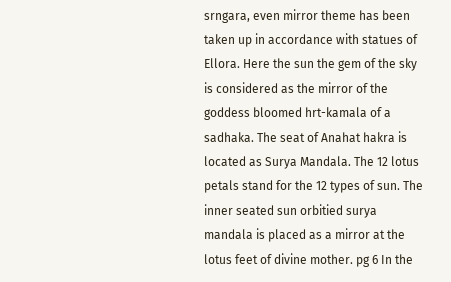srngara, even mirror theme has been taken up in accordance with statues of Ellora. Here the sun the gem of the sky is considered as the mirror of the goddess bloomed hrt-kamala of a sadhaka. The seat of Anahat hakra is located as Surya Mandala. The 12 lotus petals stand for the 12 types of sun. The inner seated sun orbitied surya mandala is placed as a mirror at the lotus feet of divine mother. pg 6 In the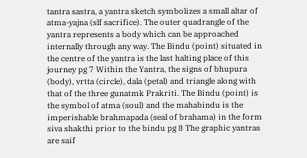tantra sastra, a yantra sketch symbolizes a small altar of atma-yajna (slf sacrifice). The outer quadrangle of the yantra represents a body which can be approached internally through any way. The Bindu (point) situated in the centre of the yantra is the last halting place of this journey pg 7 Within the Yantra, the signs of bhupura (body), vrtta (circle), dala (petal) and triangle along with that of the three gunatmk Prakriti. The Bindu (point) is the symbol of atma (soul) and the mahabindu is the imperishable brahmapada (seal of brahama) in the form siva shakthi prior to the bindu pg 8 The graphic yantras are saif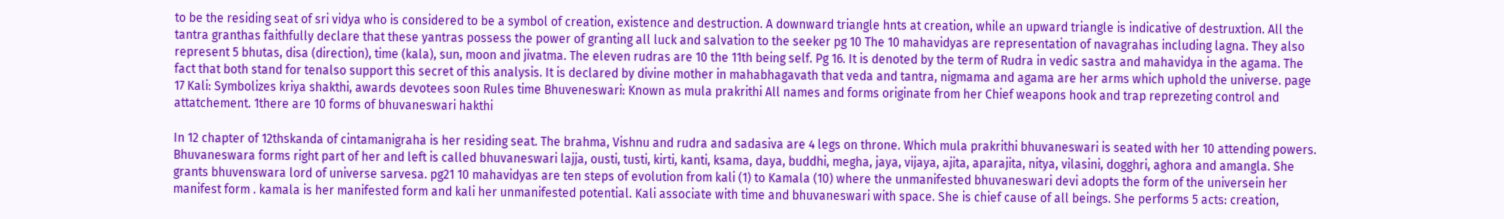to be the residing seat of sri vidya who is considered to be a symbol of creation, existence and destruction. A downward triangle hnts at creation, while an upward triangle is indicative of destruxtion. All the tantra granthas faithfully declare that these yantras possess the power of granting all luck and salvation to the seeker pg 10 The 10 mahavidyas are representation of navagrahas including lagna. They also represent 5 bhutas, disa (direction), time (kala), sun, moon and jivatma. The eleven rudras are 10 the 11th being self. Pg 16. It is denoted by the term of Rudra in vedic sastra and mahavidya in the agama. The fact that both stand for tenalso support this secret of this analysis. It is declared by divine mother in mahabhagavath that veda and tantra, nigmama and agama are her arms which uphold the universe. page 17 Kali: Symbolizes kriya shakthi, awards devotees soon Rules time Bhuveneswari: Known as mula prakrithi All names and forms originate from her Chief weapons hook and trap reprezeting control and attatchement. 1there are 10 forms of bhuvaneswari hakthi

In 12 chapter of 12thskanda of cintamanigraha is her residing seat. The brahma, Vishnu and rudra and sadasiva are 4 legs on throne. Which mula prakrithi bhuvaneswari is seated with her 10 attending powers. Bhuvaneswara forms right part of her and left is called bhuvaneswari lajja, ousti, tusti, kirti, kanti, ksama, daya, buddhi, megha, jaya, vijaya, ajita, aparajita, nitya, vilasini, dogghri, aghora and amangla. She grants bhuvenswara lord of universe sarvesa. pg21 10 mahavidyas are ten steps of evolution from kali (1) to Kamala (10) where the unmanifested bhuvaneswari devi adopts the form of the universein her manifest form . kamala is her manifested form and kali her unmanifested potential. Kali associate with time and bhuvaneswari with space. She is chief cause of all beings. She performs 5 acts: creation,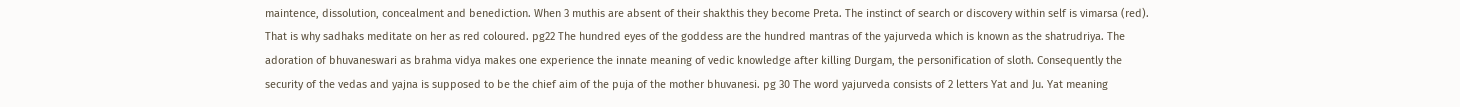maintence, dissolution, concealment and benediction. When 3 muthis are absent of their shakthis they become Preta. The instinct of search or discovery within self is vimarsa (red). That is why sadhaks meditate on her as red coloured. pg22 The hundred eyes of the goddess are the hundred mantras of the yajurveda which is known as the shatrudriya. The adoration of bhuvaneswari as brahma vidya makes one experience the innate meaning of vedic knowledge after killing Durgam, the personification of sloth. Consequently the security of the vedas and yajna is supposed to be the chief aim of the puja of the mother bhuvanesi. pg 30 The word yajurveda consists of 2 letters Yat and Ju. Yat meaning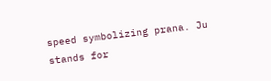speed symbolizing prana. Ju stands for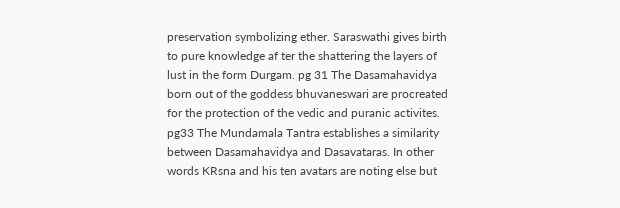preservation symbolizing ether. Saraswathi gives birth to pure knowledge af ter the shattering the layers of lust in the form Durgam. pg 31 The Dasamahavidya born out of the goddess bhuvaneswari are procreated for the protection of the vedic and puranic activites. pg33 The Mundamala Tantra establishes a similarity between Dasamahavidya and Dasavataras. In other words KRsna and his ten avatars are noting else but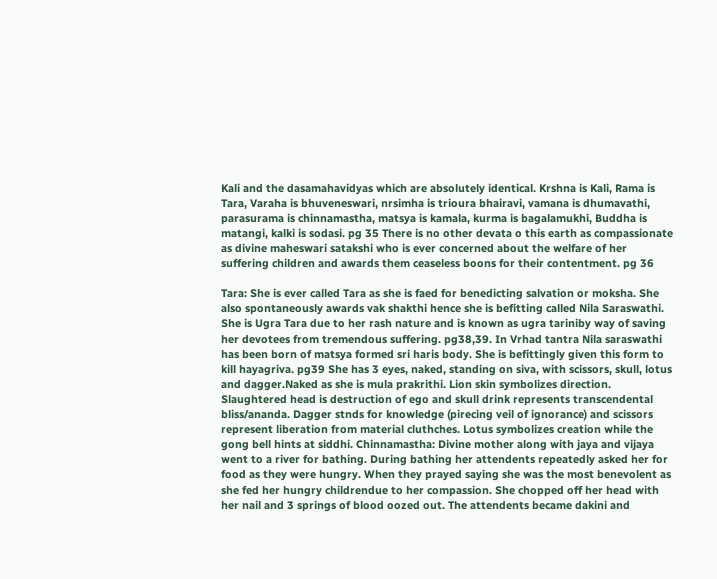Kali and the dasamahavidyas which are absolutely identical. Krshna is Kali, Rama is Tara, Varaha is bhuveneswari, nrsimha is trioura bhairavi, vamana is dhumavathi, parasurama is chinnamastha, matsya is kamala, kurma is bagalamukhi, Buddha is matangi, kalki is sodasi. pg 35 There is no other devata o this earth as compassionate as divine maheswari satakshi who is ever concerned about the welfare of her suffering children and awards them ceaseless boons for their contentment. pg 36

Tara: She is ever called Tara as she is faed for benedicting salvation or moksha. She also spontaneously awards vak shakthi hence she is befitting called Nila Saraswathi. She is Ugra Tara due to her rash nature and is known as ugra tariniby way of saving her devotees from tremendous suffering. pg38,39. In Vrhad tantra Nila saraswathi has been born of matsya formed sri haris body. She is befittingly given this form to kill hayagriva. pg39 She has 3 eyes, naked, standing on siva, with scissors, skull, lotus and dagger.Naked as she is mula prakrithi. Lion skin symbolizes direction. Slaughtered head is destruction of ego and skull drink represents transcendental bliss/ananda. Dagger stnds for knowledge (pirecing veil of ignorance) and scissors represent liberation from material cluthches. Lotus symbolizes creation while the gong bell hints at siddhi. Chinnamastha: Divine mother along with jaya and vijaya went to a river for bathing. During bathing her attendents repeatedly asked her for food as they were hungry. When they prayed saying she was the most benevolent as she fed her hungry childrendue to her compassion. She chopped off her head with her nail and 3 springs of blood oozed out. The attendents became dakini and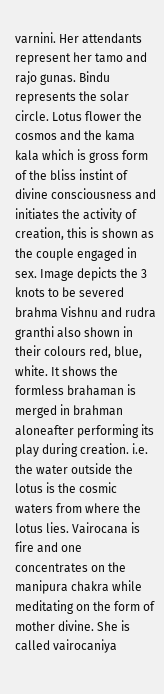varnini. Her attendants represent her tamo and rajo gunas. Bindu represents the solar circle. Lotus flower the cosmos and the kama kala which is gross form of the bliss instint of divine consciousness and initiates the activity of creation, this is shown as the couple engaged in sex. Image depicts the 3 knots to be severed brahma Vishnu and rudra granthi also shown in their colours red, blue, white. It shows the formless brahaman is merged in brahman aloneafter performing its play during creation. i.e. the water outside the lotus is the cosmic waters from where the lotus lies. Vairocana is fire and one concentrates on the manipura chakra while meditating on the form of mother divine. She is called vairocaniya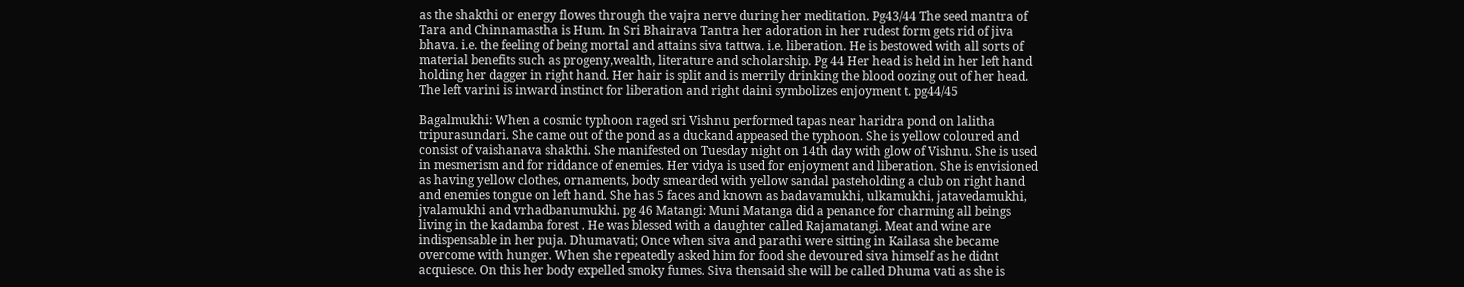as the shakthi or energy flowes through the vajra nerve during her meditation. Pg43/44 The seed mantra of Tara and Chinnamastha is Hum. In Sri Bhairava Tantra her adoration in her rudest form gets rid of jiva bhava. i.e. the feeling of being mortal and attains siva tattwa. i.e. liberation. He is bestowed with all sorts of material benefits such as progeny,wealth, literature and scholarship. Pg 44 Her head is held in her left hand holding her dagger in right hand. Her hair is split and is merrily drinking the blood oozing out of her head. The left varini is inward instinct for liberation and right daini symbolizes enjoyment t. pg44/45

Bagalmukhi: When a cosmic typhoon raged sri Vishnu performed tapas near haridra pond on lalitha tripurasundari. She came out of the pond as a duckand appeased the typhoon. She is yellow coloured and consist of vaishanava shakthi. She manifested on Tuesday night on 14th day with glow of Vishnu. She is used in mesmerism and for riddance of enemies. Her vidya is used for enjoyment and liberation. She is envisioned as having yellow clothes, ornaments, body smearded with yellow sandal pasteholding a club on right hand and enemies tongue on left hand. She has 5 faces and known as badavamukhi, ulkamukhi, jatavedamukhi, jvalamukhi and vrhadbanumukhi. pg 46 Matangi: Muni Matanga did a penance for charming all beings living in the kadamba forest . He was blessed with a daughter called Rajamatangi. Meat and wine are indispensable in her puja. Dhumavati; Once when siva and parathi were sitting in Kailasa she became overcome with hunger. When she repeatedly asked him for food she devoured siva himself as he didnt acquiesce. On this her body expelled smoky fumes. Siva thensaid she will be called Dhuma vati as she is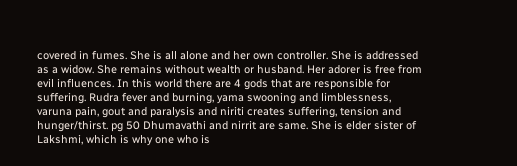covered in fumes. She is all alone and her own controller. She is addressed as a widow. She remains without wealth or husband. Her adorer is free from evil influences. In this world there are 4 gods that are responsible for suffering. Rudra fever and burning, yama swooning and limblessness, varuna pain, gout and paralysis and niriti creates suffering, tension and hunger/thirst. pg 50 Dhumavathi and nirrit are same. She is elder sister of Lakshmi, which is why one who is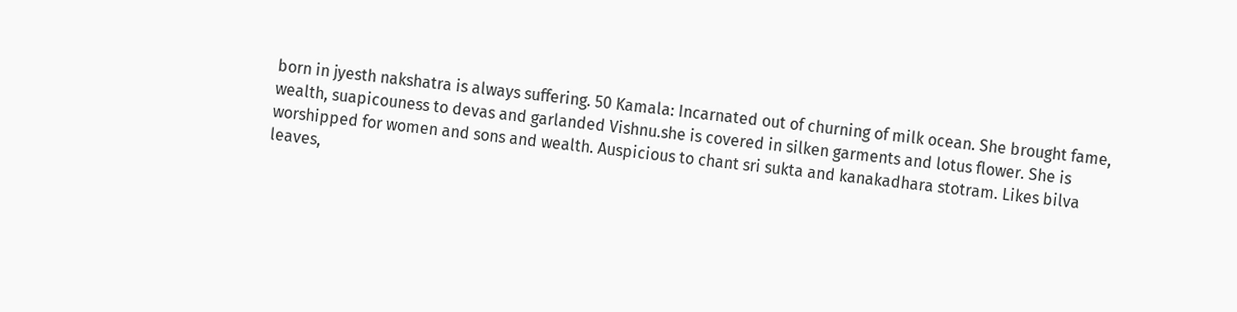born in jyesth nakshatra is always suffering. 50 Kamala: Incarnated out of churning of milk ocean. She brought fame, wealth, suapicouness to devas and garlanded Vishnu.she is covered in silken garments and lotus flower. She is worshipped for women and sons and wealth. Auspicious to chant sri sukta and kanakadhara stotram. Likes bilva leaves,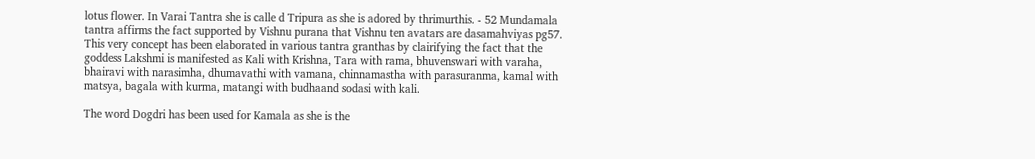lotus flower. In Varai Tantra she is calle d Tripura as she is adored by thrimurthis. - 52 Mundamala tantra affirms the fact supported by Vishnu purana that Vishnu ten avatars are dasamahviyas pg57. This very concept has been elaborated in various tantra granthas by clairifying the fact that the goddess Lakshmi is manifested as Kali with Krishna, Tara with rama, bhuvenswari with varaha, bhairavi with narasimha, dhumavathi with vamana, chinnamastha with parasuranma, kamal with matsya, bagala with kurma, matangi with budhaand sodasi with kali.

The word Dogdri has been used for Kamala as she is the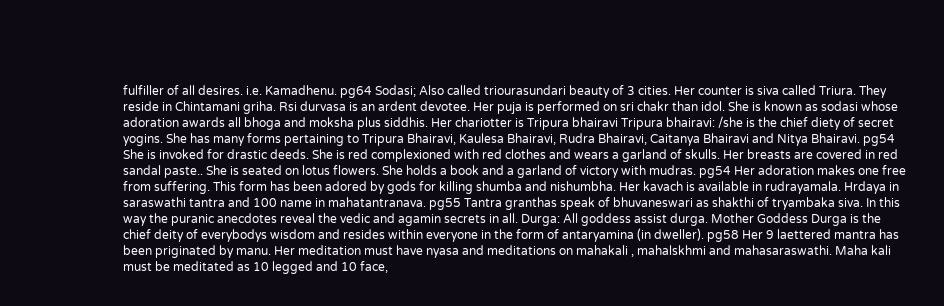fulfiller of all desires. i.e. Kamadhenu. pg64 Sodasi; Also called triourasundari beauty of 3 cities. Her counter is siva called Triura. They reside in Chintamani griha. Rsi durvasa is an ardent devotee. Her puja is performed on sri chakr than idol. She is known as sodasi whose adoration awards all bhoga and moksha plus siddhis. Her chariotter is Tripura bhairavi Tripura bhairavi: /she is the chief diety of secret yogins. She has many forms pertaining to Tripura Bhairavi, Kaulesa Bhairavi, Rudra Bhairavi, Caitanya Bhairavi and Nitya Bhairavi. pg54 She is invoked for drastic deeds. She is red complexioned with red clothes and wears a garland of skulls. Her breasts are covered in red sandal paste.. She is seated on lotus flowers. She holds a book and a garland of victory with mudras. pg54 Her adoration makes one free from suffering. This form has been adored by gods for killing shumba and nishumbha. Her kavach is available in rudrayamala. Hrdaya in saraswathi tantra and 100 name in mahatantranava. pg55 Tantra granthas speak of bhuvaneswari as shakthi of tryambaka siva. In this way the puranic anecdotes reveal the vedic and agamin secrets in all. Durga: All goddess assist durga. Mother Goddess Durga is the chief deity of everybodys wisdom and resides within everyone in the form of antaryamina (in dweller). pg58 Her 9 laettered mantra has been priginated by manu. Her meditation must have nyasa and meditations on mahakali , mahalskhmi and mahasaraswathi. Maha kali must be meditated as 10 legged and 10 face,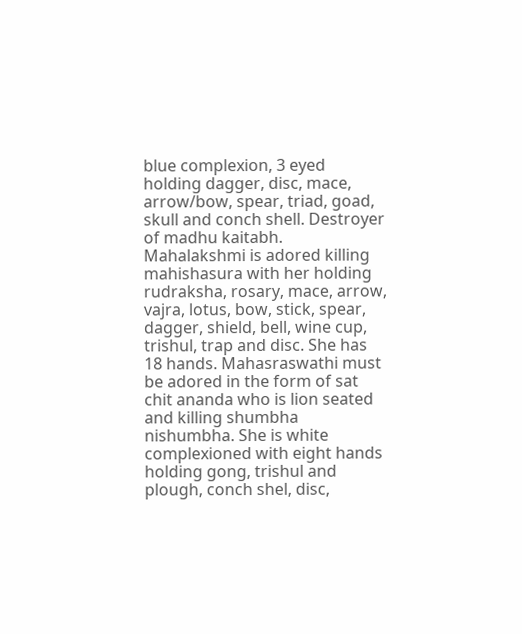blue complexion, 3 eyed holding dagger, disc, mace, arrow/bow, spear, triad, goad, skull and conch shell. Destroyer of madhu kaitabh. Mahalakshmi is adored killing mahishasura with her holding rudraksha, rosary, mace, arrow, vajra, lotus, bow, stick, spear, dagger, shield, bell, wine cup, trishul, trap and disc. She has 18 hands. Mahasraswathi must be adored in the form of sat chit ananda who is lion seated and killing shumbha nishumbha. She is white complexioned with eight hands holding gong, trishul and plough, conch shel, disc,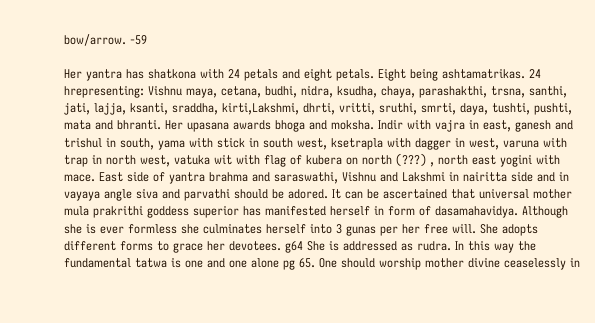bow/arrow. -59

Her yantra has shatkona with 24 petals and eight petals. Eight being ashtamatrikas. 24 hrepresenting: Vishnu maya, cetana, budhi, nidra, ksudha, chaya, parashakthi, trsna, santhi, jati, lajja, ksanti, sraddha, kirti,Lakshmi, dhrti, vritti, sruthi, smrti, daya, tushti, pushti, mata and bhranti. Her upasana awards bhoga and moksha. Indir with vajra in east, ganesh and trishul in south, yama with stick in south west, ksetrapla with dagger in west, varuna with trap in north west, vatuka wit with flag of kubera on north (???) , north east yogini with mace. East side of yantra brahma and saraswathi, Vishnu and Lakshmi in nairitta side and in vayaya angle siva and parvathi should be adored. It can be ascertained that universal mother mula prakrithi goddess superior has manifested herself in form of dasamahavidya. Although she is ever formless she culminates herself into 3 gunas per her free will. She adopts different forms to grace her devotees. g64 She is addressed as rudra. In this way the fundamental tatwa is one and one alone pg 65. One should worship mother divine ceaselessly in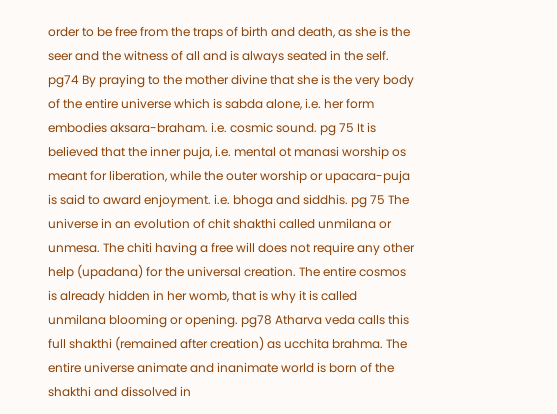order to be free from the traps of birth and death, as she is the seer and the witness of all and is always seated in the self. pg74 By praying to the mother divine that she is the very body of the entire universe which is sabda alone, i.e. her form embodies aksara-braham. i.e. cosmic sound. pg 75 It is believed that the inner puja, i.e. mental ot manasi worship os meant for liberation, while the outer worship or upacara-puja is said to award enjoyment. i.e. bhoga and siddhis. pg 75 The universe in an evolution of chit shakthi called unmilana or unmesa. The chiti having a free will does not require any other help (upadana) for the universal creation. The entire cosmos is already hidden in her womb, that is why it is called unmilana blooming or opening. pg78 Atharva veda calls this full shakthi (remained after creation) as ucchita brahma. The entire universe animate and inanimate world is born of the shakthi and dissolved in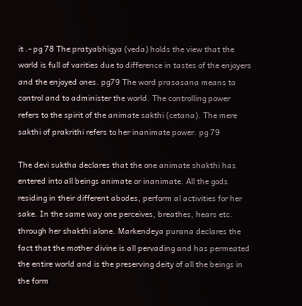it .- pg 78 The pratyabhigya (veda) holds the view that the world is full of varities due to difference in tastes of the enjoyers and the enjoyed ones. pg79 The word prasasana means to control and to administer the world. The controlling power refers to the spirit of the animate sakthi (cetana). The mere sakthi of prakrithi refers to her inanimate power. pg 79

The devi suktha declares that the one animate shakthi has entered into all beings animate or inanimate. All the gods residing in their different abodes, perform al activities for her sake. In the same way one perceives, breathes, hears etc. through her shakthi alone. Markendeya purana declares the fact that the mother divine is all pervading and has permeated the entire world and is the preserving deity of all the beings in the form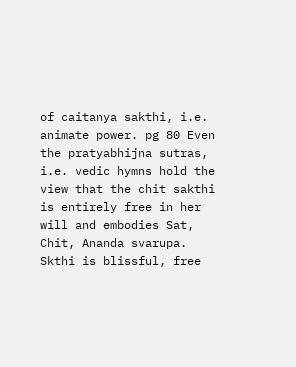of caitanya sakthi, i.e. animate power. pg 80 Even the pratyabhijna sutras, i.e. vedic hymns hold the view that the chit sakthi is entirely free in her will and embodies Sat, Chit, Ananda svarupa. Skthi is blissful, free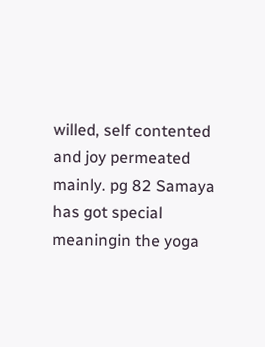willed, self contented and joy permeated mainly. pg 82 Samaya has got special meaningin the yoga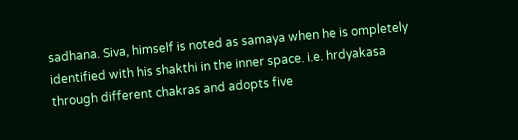sadhana. Siva, himself is noted as samaya when he is ompletely identified with his shakthi in the inner space. i.e. hrdyakasa through different chakras and adopts five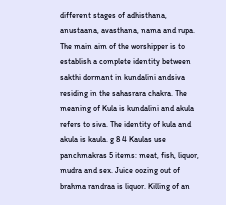different stages of adhisthana, anustaana, avasthana, nama and rupa. The main aim of the worshipper is to establish a complete identity between sakthi dormant in kundalini andsiva residing in the sahasrara chakra. The meaning of Kula is kundalini and akula refers to siva. The identity of kula and akula is kaula. g 8 4 Kaulas use panchmakras 5 items: meat, fish, liquor, mudra and sex. Juice oozing out of brahma randraa is liquor. Killing of an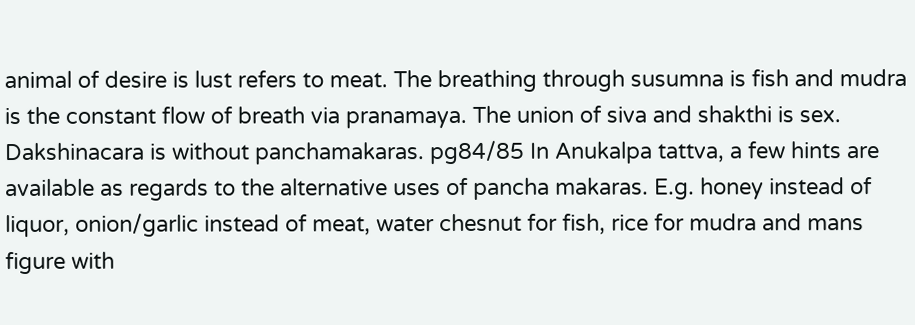animal of desire is lust refers to meat. The breathing through susumna is fish and mudra is the constant flow of breath via pranamaya. The union of siva and shakthi is sex. Dakshinacara is without panchamakaras. pg84/85 In Anukalpa tattva, a few hints are available as regards to the alternative uses of pancha makaras. E.g. honey instead of liquor, onion/garlic instead of meat, water chesnut for fish, rice for mudra and mans figure with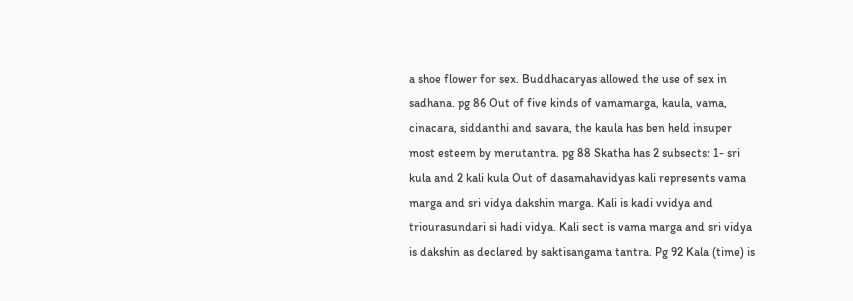a shoe flower for sex. Buddhacaryas allowed the use of sex in sadhana. pg 86 Out of five kinds of vamamarga, kaula, vama, cinacara, siddanthi and savara, the kaula has ben held insuper most esteem by merutantra. pg 88 Skatha has 2 subsects: 1- sri kula and 2 kali kula Out of dasamahavidyas kali represents vama marga and sri vidya dakshin marga. Kali is kadi vvidya and triourasundari si hadi vidya. Kali sect is vama marga and sri vidya is dakshin as declared by saktisangama tantra. Pg 92 Kala (time) is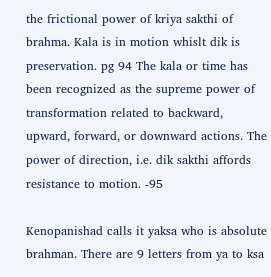the frictional power of kriya sakthi of brahma. Kala is in motion whislt dik is preservation. pg 94 The kala or time has been recognized as the supreme power of transformation related to backward, upward, forward, or downward actions. The power of direction, i.e. dik sakthi affords resistance to motion. -95

Kenopanishad calls it yaksa who is absolute brahman. There are 9 letters from ya to ksa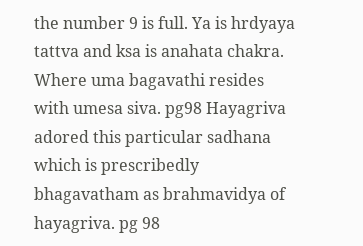the number 9 is full. Ya is hrdyaya tattva and ksa is anahata chakra. Where uma bagavathi resides with umesa siva. pg98 Hayagriva adored this particular sadhana which is prescribedly bhagavatham as brahmavidya of hayagriva. pg 98